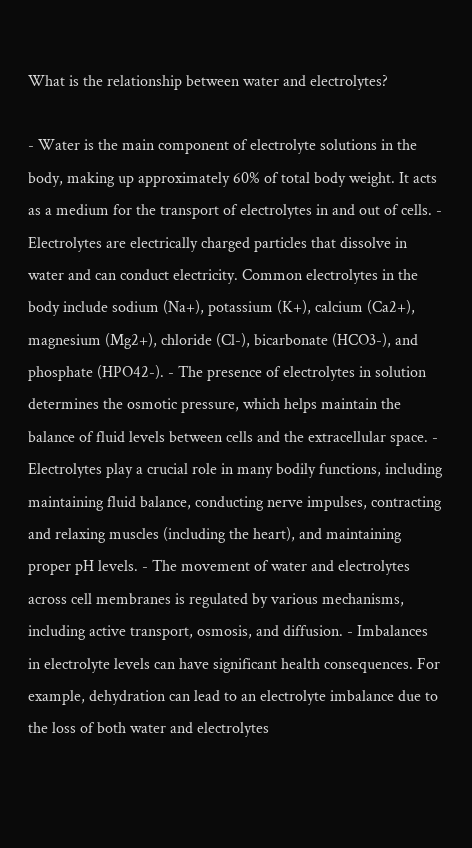What is the relationship between water and electrolytes?

- Water is the main component of electrolyte solutions in the body, making up approximately 60% of total body weight. It acts as a medium for the transport of electrolytes in and out of cells. - Electrolytes are electrically charged particles that dissolve in water and can conduct electricity. Common electrolytes in the body include sodium (Na+), potassium (K+), calcium (Ca2+), magnesium (Mg2+), chloride (Cl-), bicarbonate (HCO3-), and phosphate (HPO42-). - The presence of electrolytes in solution determines the osmotic pressure, which helps maintain the balance of fluid levels between cells and the extracellular space. - Electrolytes play a crucial role in many bodily functions, including maintaining fluid balance, conducting nerve impulses, contracting and relaxing muscles (including the heart), and maintaining proper pH levels. - The movement of water and electrolytes across cell membranes is regulated by various mechanisms, including active transport, osmosis, and diffusion. - Imbalances in electrolyte levels can have significant health consequences. For example, dehydration can lead to an electrolyte imbalance due to the loss of both water and electrolytes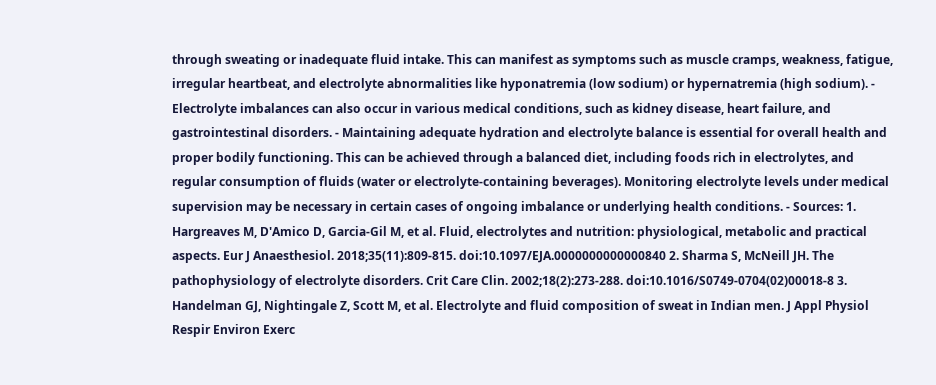through sweating or inadequate fluid intake. This can manifest as symptoms such as muscle cramps, weakness, fatigue, irregular heartbeat, and electrolyte abnormalities like hyponatremia (low sodium) or hypernatremia (high sodium). - Electrolyte imbalances can also occur in various medical conditions, such as kidney disease, heart failure, and gastrointestinal disorders. - Maintaining adequate hydration and electrolyte balance is essential for overall health and proper bodily functioning. This can be achieved through a balanced diet, including foods rich in electrolytes, and regular consumption of fluids (water or electrolyte-containing beverages). Monitoring electrolyte levels under medical supervision may be necessary in certain cases of ongoing imbalance or underlying health conditions. - Sources: 1. Hargreaves M, D'Amico D, Garcia-Gil M, et al. Fluid, electrolytes and nutrition: physiological, metabolic and practical aspects. Eur J Anaesthesiol. 2018;35(11):809-815. doi:10.1097/EJA.0000000000000840 2. Sharma S, McNeill JH. The pathophysiology of electrolyte disorders. Crit Care Clin. 2002;18(2):273-288. doi:10.1016/S0749-0704(02)00018-8 3. Handelman GJ, Nightingale Z, Scott M, et al. Electrolyte and fluid composition of sweat in Indian men. J Appl Physiol Respir Environ Exerc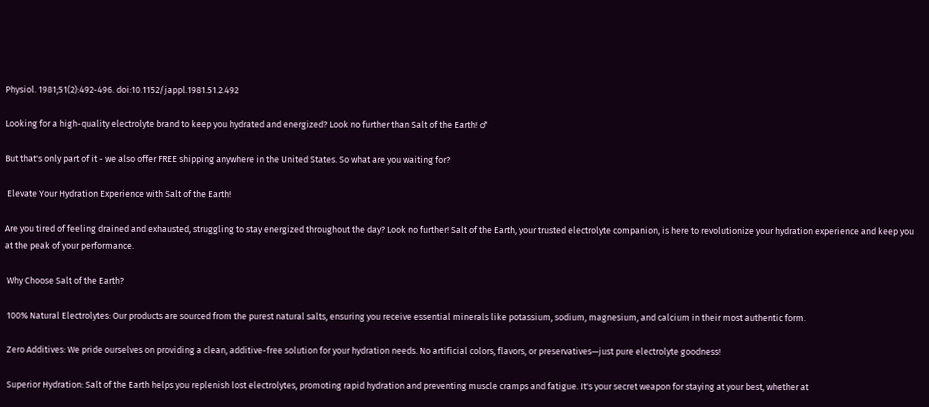Physiol. 1981;51(2):492-496. doi:10.1152/jappl.1981.51.2.492

Looking for a high-quality electrolyte brand to keep you hydrated and energized? Look no further than Salt of the Earth! ♂

But that's only part of it - we also offer FREE shipping anywhere in the United States. So what are you waiting for?

 Elevate Your Hydration Experience with Salt of the Earth!

Are you tired of feeling drained and exhausted, struggling to stay energized throughout the day? Look no further! Salt of the Earth, your trusted electrolyte companion, is here to revolutionize your hydration experience and keep you at the peak of your performance.

 Why Choose Salt of the Earth?

 100% Natural Electrolytes: Our products are sourced from the purest natural salts, ensuring you receive essential minerals like potassium, sodium, magnesium, and calcium in their most authentic form.

 Zero Additives: We pride ourselves on providing a clean, additive-free solution for your hydration needs. No artificial colors, flavors, or preservatives—just pure electrolyte goodness!

 Superior Hydration: Salt of the Earth helps you replenish lost electrolytes, promoting rapid hydration and preventing muscle cramps and fatigue. It's your secret weapon for staying at your best, whether at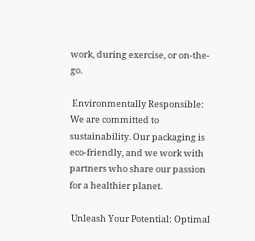work, during exercise, or on-the-go.

 Environmentally Responsible: We are committed to sustainability. Our packaging is eco-friendly, and we work with partners who share our passion for a healthier planet.

 Unleash Your Potential: Optimal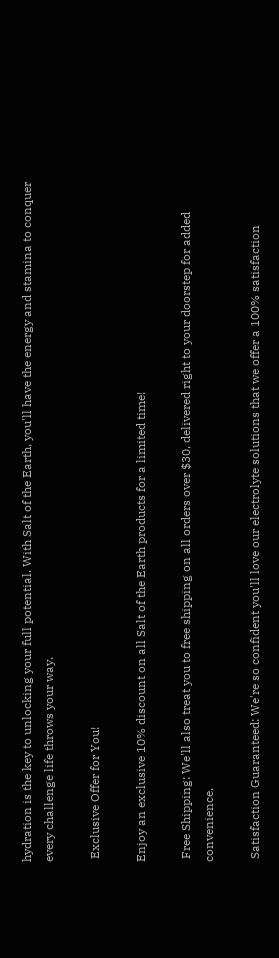hydration is the key to unlocking your full potential. With Salt of the Earth, you'll have the energy and stamina to conquer every challenge life throws your way.

 Exclusive Offer for You!

Enjoy an exclusive 10% discount on all Salt of the Earth products for a limited time!

 Free Shipping: We'll also treat you to free shipping on all orders over $30, delivered right to your doorstep for added convenience.

 Satisfaction Guaranteed: We're so confident you'll love our electrolyte solutions that we offer a 100% satisfaction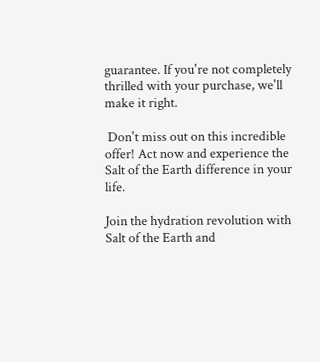guarantee. If you're not completely thrilled with your purchase, we'll make it right.

 Don't miss out on this incredible offer! Act now and experience the Salt of the Earth difference in your life.

Join the hydration revolution with Salt of the Earth and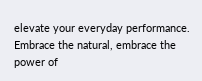elevate your everyday performance. Embrace the natural, embrace the power of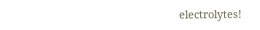electrolytes!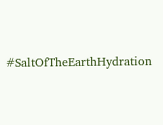#SaltOfTheEarthHydration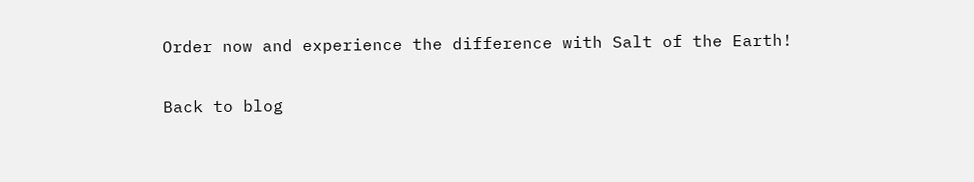Order now and experience the difference with Salt of the Earth!

Back to blog